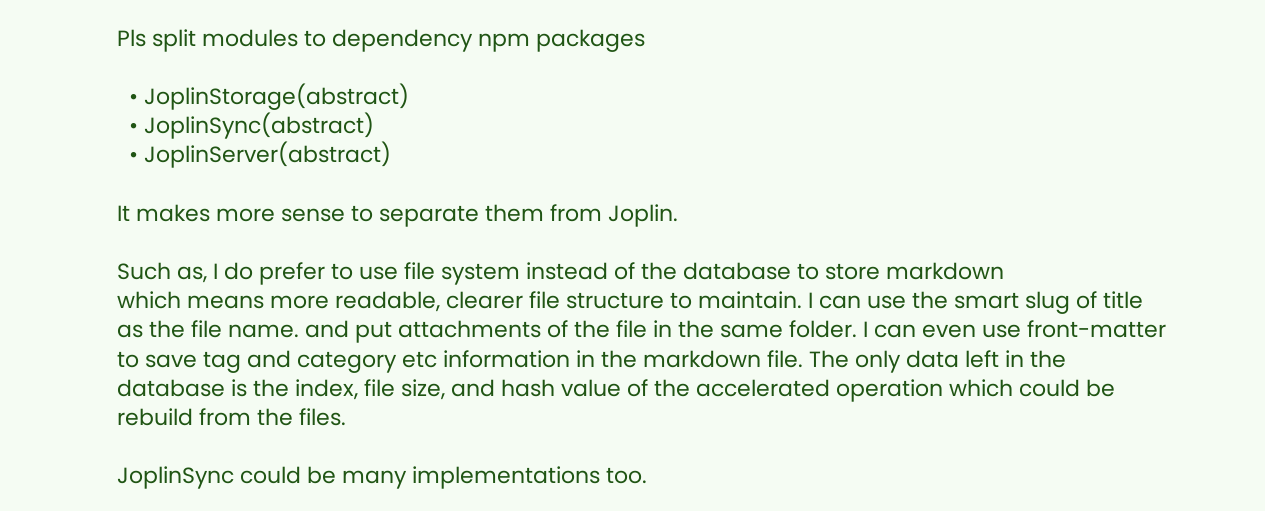Pls split modules to dependency npm packages

  • JoplinStorage(abstract)
  • JoplinSync(abstract)
  • JoplinServer(abstract)

It makes more sense to separate them from Joplin.

Such as, I do prefer to use file system instead of the database to store markdown
which means more readable, clearer file structure to maintain. I can use the smart slug of title as the file name. and put attachments of the file in the same folder. I can even use front-matter to save tag and category etc information in the markdown file. The only data left in the database is the index, file size, and hash value of the accelerated operation which could be rebuild from the files.

JoplinSync could be many implementations too.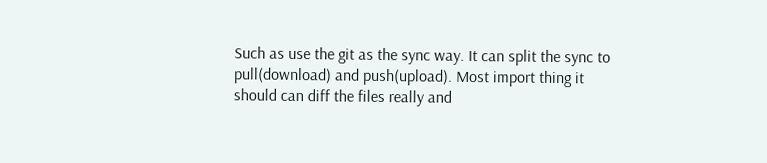Such as use the git as the sync way. It can split the sync to pull(download) and push(upload). Most import thing it should can diff the files really and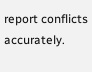report conflicts accurately.